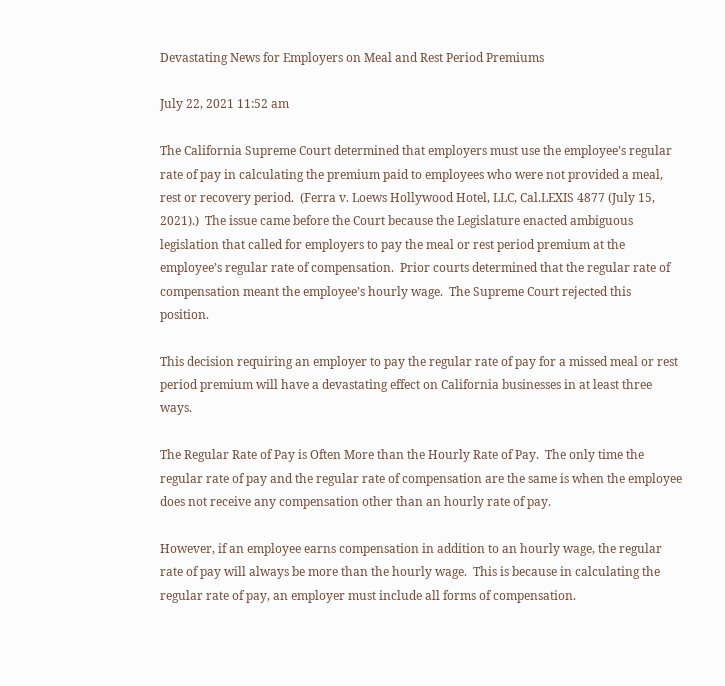Devastating News for Employers on Meal and Rest Period Premiums

July 22, 2021 11:52 am

The California Supreme Court determined that employers must use the employee’s regular rate of pay in calculating the premium paid to employees who were not provided a meal, rest or recovery period.  (Ferra v. Loews Hollywood Hotel, LLC, Cal.LEXIS 4877 (July 15, 2021).)  The issue came before the Court because the Legislature enacted ambiguous legislation that called for employers to pay the meal or rest period premium at the employee’s regular rate of compensation.  Prior courts determined that the regular rate of compensation meant the employee’s hourly wage.  The Supreme Court rejected this position.

This decision requiring an employer to pay the regular rate of pay for a missed meal or rest period premium will have a devastating effect on California businesses in at least three ways.

The Regular Rate of Pay is Often More than the Hourly Rate of Pay.  The only time the regular rate of pay and the regular rate of compensation are the same is when the employee does not receive any compensation other than an hourly rate of pay.

However, if an employee earns compensation in addition to an hourly wage, the regular rate of pay will always be more than the hourly wage.  This is because in calculating the regular rate of pay, an employer must include all forms of compensation.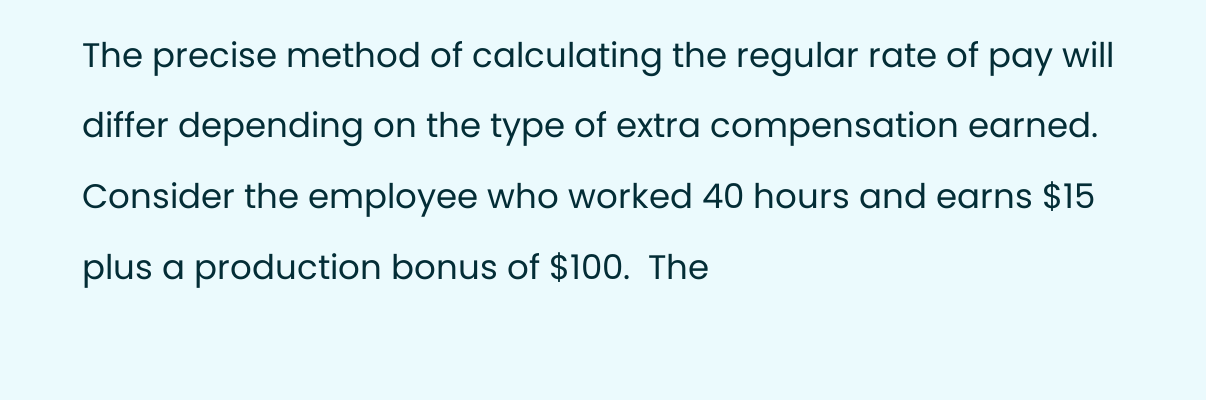The precise method of calculating the regular rate of pay will differ depending on the type of extra compensation earned.  Consider the employee who worked 40 hours and earns $15 plus a production bonus of $100.  The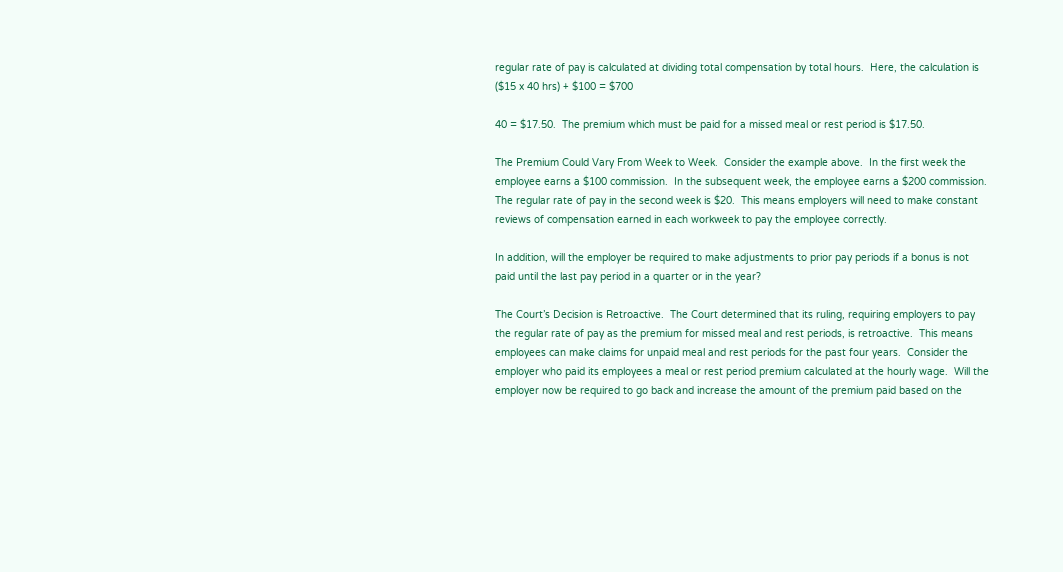regular rate of pay is calculated at dividing total compensation by total hours.  Here, the calculation is ($15 x 40 hrs) + $100 = $700

40 = $17.50.  The premium which must be paid for a missed meal or rest period is $17.50.

The Premium Could Vary From Week to Week.  Consider the example above.  In the first week the employee earns a $100 commission.  In the subsequent week, the employee earns a $200 commission.  The regular rate of pay in the second week is $20.  This means employers will need to make constant reviews of compensation earned in each workweek to pay the employee correctly.

In addition, will the employer be required to make adjustments to prior pay periods if a bonus is not paid until the last pay period in a quarter or in the year?

The Court’s Decision is Retroactive.  The Court determined that its ruling, requiring employers to pay the regular rate of pay as the premium for missed meal and rest periods, is retroactive.  This means employees can make claims for unpaid meal and rest periods for the past four years.  Consider the employer who paid its employees a meal or rest period premium calculated at the hourly wage.  Will the employer now be required to go back and increase the amount of the premium paid based on the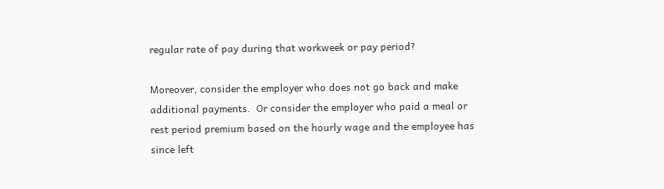regular rate of pay during that workweek or pay period?

Moreover, consider the employer who does not go back and make additional payments.  Or consider the employer who paid a meal or rest period premium based on the hourly wage and the employee has since left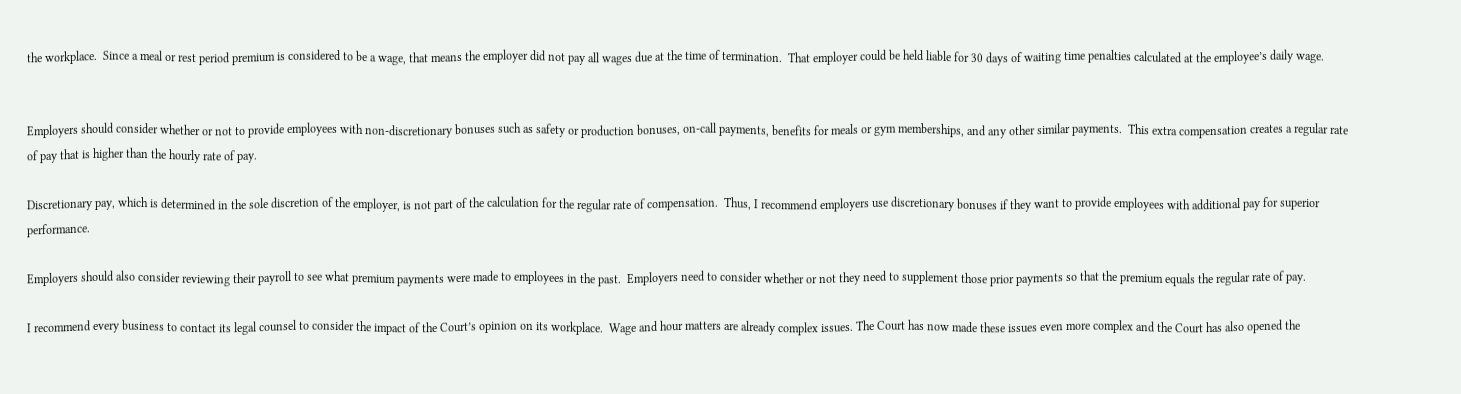the workplace.  Since a meal or rest period premium is considered to be a wage, that means the employer did not pay all wages due at the time of termination.  That employer could be held liable for 30 days of waiting time penalties calculated at the employee’s daily wage.


Employers should consider whether or not to provide employees with non-discretionary bonuses such as safety or production bonuses, on-call payments, benefits for meals or gym memberships, and any other similar payments.  This extra compensation creates a regular rate of pay that is higher than the hourly rate of pay.

Discretionary pay, which is determined in the sole discretion of the employer, is not part of the calculation for the regular rate of compensation.  Thus, I recommend employers use discretionary bonuses if they want to provide employees with additional pay for superior performance.

Employers should also consider reviewing their payroll to see what premium payments were made to employees in the past.  Employers need to consider whether or not they need to supplement those prior payments so that the premium equals the regular rate of pay.

I recommend every business to contact its legal counsel to consider the impact of the Court’s opinion on its workplace.  Wage and hour matters are already complex issues. The Court has now made these issues even more complex and the Court has also opened the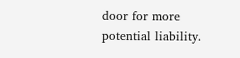door for more potential liability.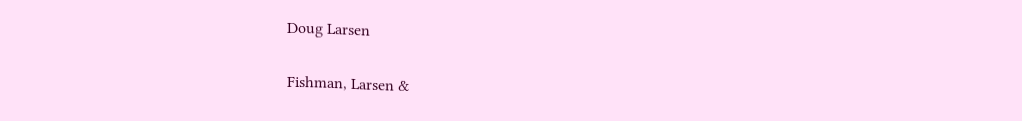Doug Larsen

Fishman, Larsen &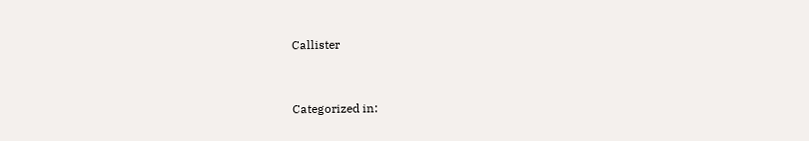Callister


Categorized in: